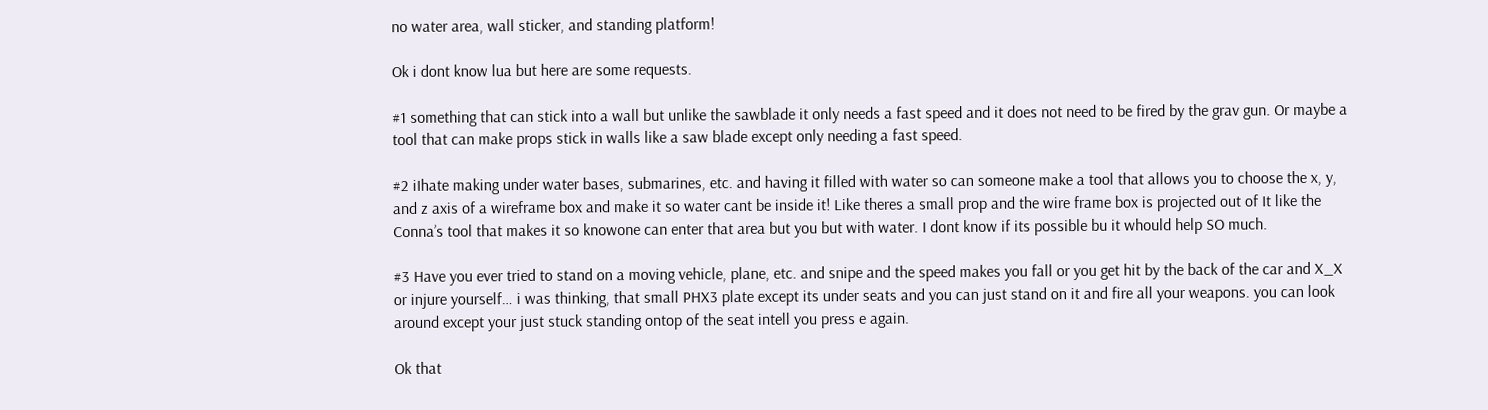no water area, wall sticker, and standing platform!

Ok i dont know lua but here are some requests.

#1 something that can stick into a wall but unlike the sawblade it only needs a fast speed and it does not need to be fired by the grav gun. Or maybe a tool that can make props stick in walls like a saw blade except only needing a fast speed.

#2 iIhate making under water bases, submarines, etc. and having it filled with water so can someone make a tool that allows you to choose the x, y, and z axis of a wireframe box and make it so water cant be inside it! Like theres a small prop and the wire frame box is projected out of It like the Conna’s tool that makes it so knowone can enter that area but you but with water. I dont know if its possible bu it whould help SO much.

#3 Have you ever tried to stand on a moving vehicle, plane, etc. and snipe and the speed makes you fall or you get hit by the back of the car and X_X or injure yourself… i was thinking, that small PHX3 plate except its under seats and you can just stand on it and fire all your weapons. you can look around except your just stuck standing ontop of the seat intell you press e again.

Ok that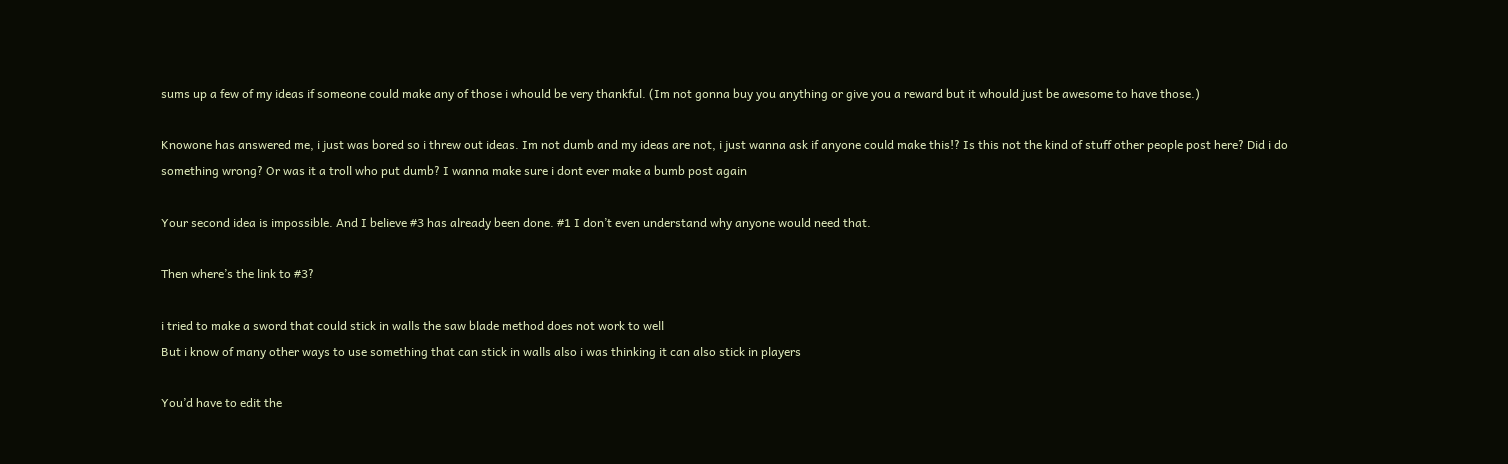sums up a few of my ideas if someone could make any of those i whould be very thankful. (Im not gonna buy you anything or give you a reward but it whould just be awesome to have those.)

Knowone has answered me, i just was bored so i threw out ideas. Im not dumb and my ideas are not, i just wanna ask if anyone could make this!? Is this not the kind of stuff other people post here? Did i do something wrong? Or was it a troll who put dumb? I wanna make sure i dont ever make a bumb post again

Your second idea is impossible. And I believe #3 has already been done. #1 I don’t even understand why anyone would need that.

Then where’s the link to #3?

i tried to make a sword that could stick in walls the saw blade method does not work to well
But i know of many other ways to use something that can stick in walls also i was thinking it can also stick in players

You’d have to edit the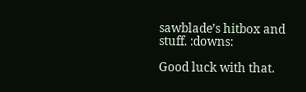sawblade’s hitbox and stuff. :downs:

Good luck with that.